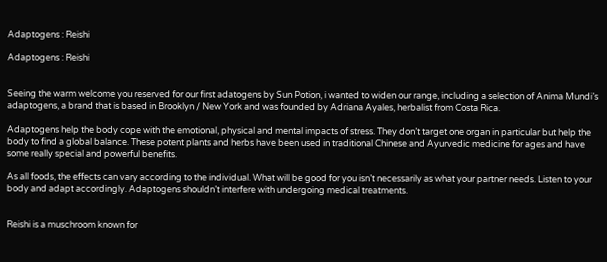Adaptogens : Reishi

Adaptogens : Reishi


Seeing the warm welcome you reserved for our first adatogens by Sun Potion, i wanted to widen our range, including a selection of Anima Mundi’s adaptogens, a brand that is based in Brooklyn / New York and was founded by Adriana Ayales, herbalist from Costa Rica.

Adaptogens help the body cope with the emotional, physical and mental impacts of stress. They don’t target one organ in particular but help the body to find a global balance. These potent plants and herbs have been used in traditional Chinese and Ayurvedic medicine for ages and have some really special and powerful benefits.

As all foods, the effects can vary according to the individual. What will be good for you isn’t necessarily as what your partner needs. Listen to your body and adapt accordingly. Adaptogens shouldn’t interfere with undergoing medical treatments.


Reishi is a muschroom known for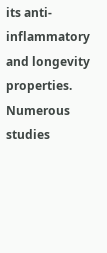its anti-inflammatory and longevity properties. Numerous studies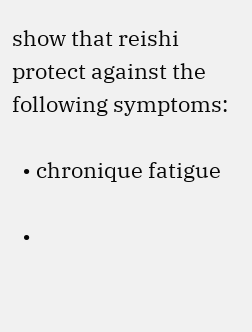show that reishi protect against the following symptoms:

  • chronique fatigue

  •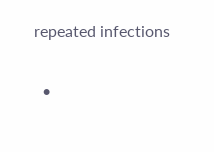repeated infections

  •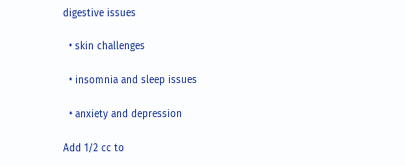digestive issues

  • skin challenges

  • insomnia and sleep issues

  • anxiety and depression

Add 1/2 cc to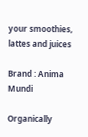your smoothies, lattes and juices

Brand : Anima Mundi

Organically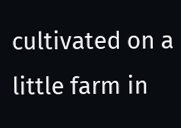cultivated on a little farm in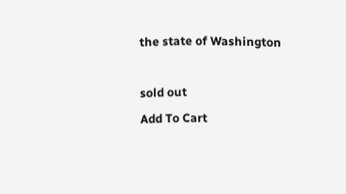the state of Washington

sold out
Add To Cart